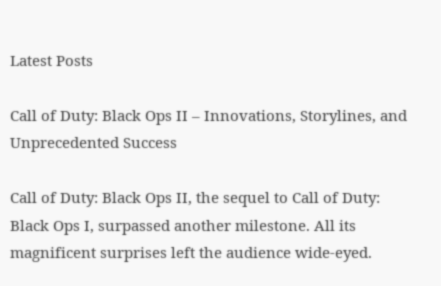Latest Posts

Call of Duty: Black Ops II – Innovations, Storylines, and Unprecedented Success

Call of Duty: Black Ops II, the sequel to Call of Duty: Black Ops I, surpassed another milestone. All its magnificent surprises left the audience wide-eyed.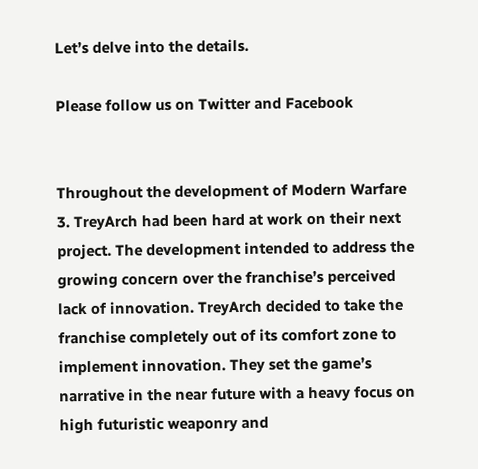Let’s delve into the details.

Please follow us on Twitter and Facebook


Throughout the development of Modern Warfare 3. TreyArch had been hard at work on their next project. The development intended to address the growing concern over the franchise’s perceived lack of innovation. TreyArch decided to take the franchise completely out of its comfort zone to implement innovation. They set the game’s narrative in the near future with a heavy focus on high futuristic weaponry and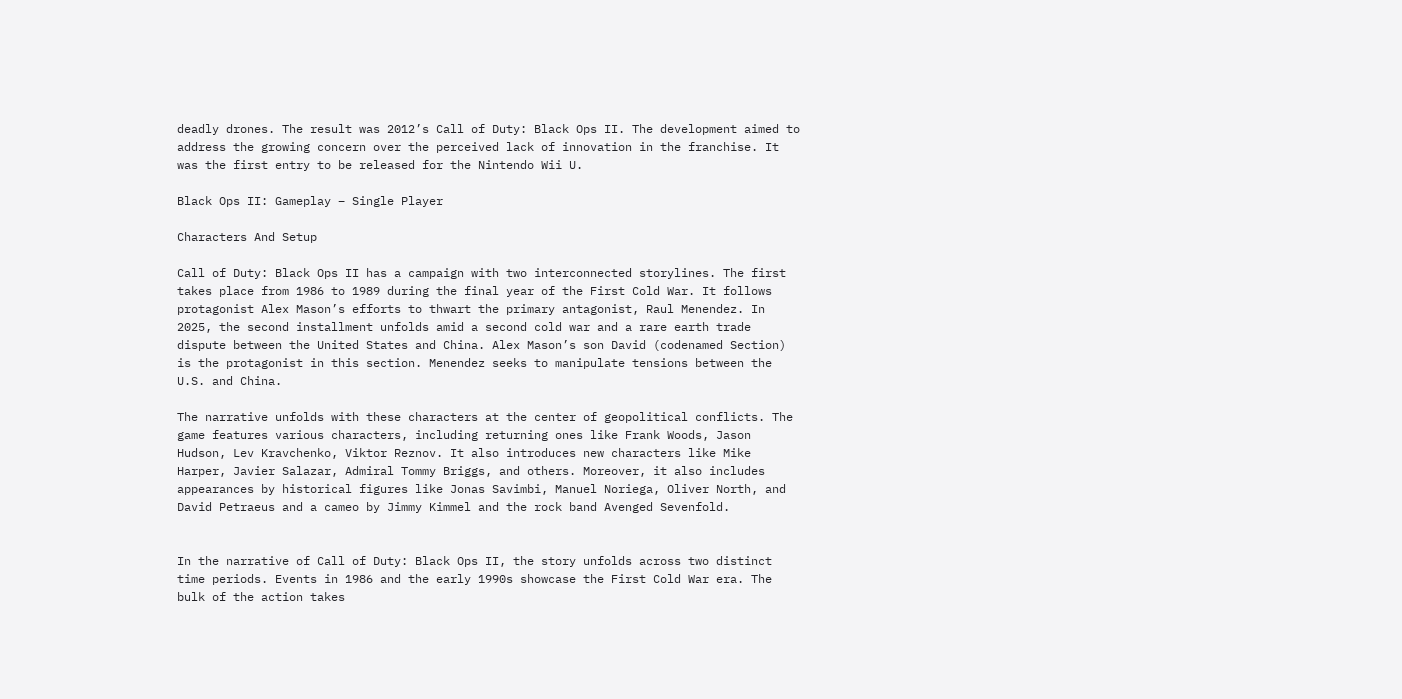deadly drones. The result was 2012’s Call of Duty: Black Ops II. The development aimed to address the growing concern over the perceived lack of innovation in the franchise. It was the first entry to be released for the Nintendo Wii U.

Black Ops II: Gameplay – Single Player

Characters And Setup

Call of Duty: Black Ops II has a campaign with two interconnected storylines. The first takes place from 1986 to 1989 during the final year of the First Cold War. It follows protagonist Alex Mason’s efforts to thwart the primary antagonist, Raul Menendez. In 2025, the second installment unfolds amid a second cold war and a rare earth trade dispute between the United States and China. Alex Mason’s son David (codenamed Section) is the protagonist in this section. Menendez seeks to manipulate tensions between the U.S. and China.

The narrative unfolds with these characters at the center of geopolitical conflicts. The game features various characters, including returning ones like Frank Woods, Jason Hudson, Lev Kravchenko, Viktor Reznov. It also introduces new characters like Mike Harper, Javier Salazar, Admiral Tommy Briggs, and others. Moreover, it also includes appearances by historical figures like Jonas Savimbi, Manuel Noriega, Oliver North, and David Petraeus and a cameo by Jimmy Kimmel and the rock band Avenged Sevenfold.


In the narrative of Call of Duty: Black Ops II, the story unfolds across two distinct time periods. Events in 1986 and the early 1990s showcase the First Cold War era. The bulk of the action takes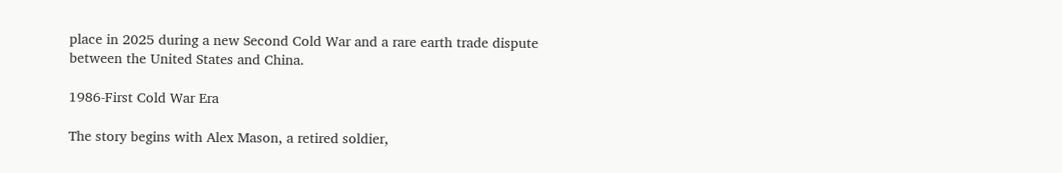place in 2025 during a new Second Cold War and a rare earth trade dispute between the United States and China.

1986-First Cold War Era

The story begins with Alex Mason, a retired soldier,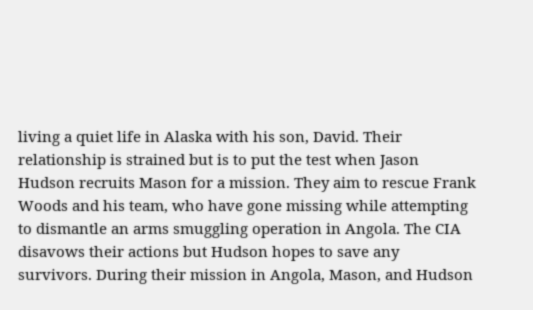living a quiet life in Alaska with his son, David. Their relationship is strained but is to put the test when Jason Hudson recruits Mason for a mission. They aim to rescue Frank Woods and his team, who have gone missing while attempting to dismantle an arms smuggling operation in Angola. The CIA disavows their actions but Hudson hopes to save any survivors. During their mission in Angola, Mason, and Hudson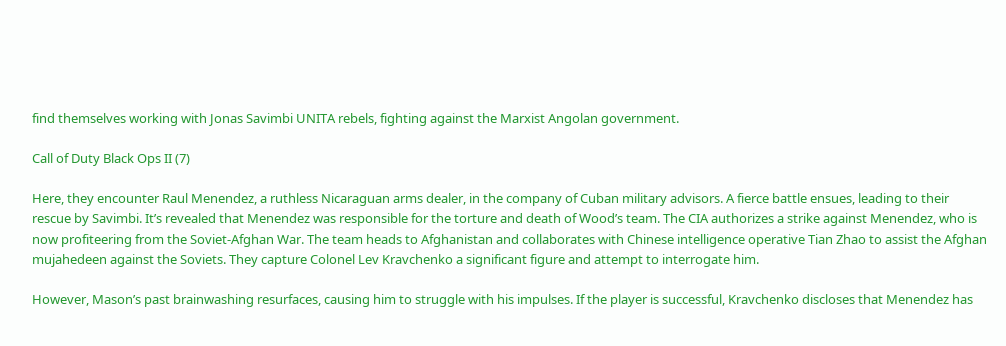find themselves working with Jonas Savimbi UNITA rebels, fighting against the Marxist Angolan government.

Call of Duty Black Ops II (7)

Here, they encounter Raul Menendez, a ruthless Nicaraguan arms dealer, in the company of Cuban military advisors. A fierce battle ensues, leading to their rescue by Savimbi. It’s revealed that Menendez was responsible for the torture and death of Wood’s team. The CIA authorizes a strike against Menendez, who is now profiteering from the Soviet-Afghan War. The team heads to Afghanistan and collaborates with Chinese intelligence operative Tian Zhao to assist the Afghan mujahedeen against the Soviets. They capture Colonel Lev Kravchenko a significant figure and attempt to interrogate him.

However, Mason’s past brainwashing resurfaces, causing him to struggle with his impulses. If the player is successful, Kravchenko discloses that Menendez has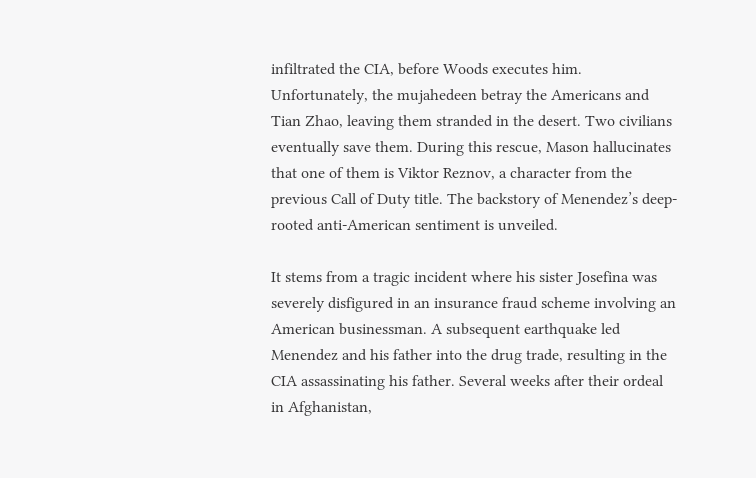infiltrated the CIA, before Woods executes him. Unfortunately, the mujahedeen betray the Americans and Tian Zhao, leaving them stranded in the desert. Two civilians eventually save them. During this rescue, Mason hallucinates that one of them is Viktor Reznov, a character from the previous Call of Duty title. The backstory of Menendez’s deep-rooted anti-American sentiment is unveiled.

It stems from a tragic incident where his sister Josefina was severely disfigured in an insurance fraud scheme involving an American businessman. A subsequent earthquake led Menendez and his father into the drug trade, resulting in the CIA assassinating his father. Several weeks after their ordeal in Afghanistan,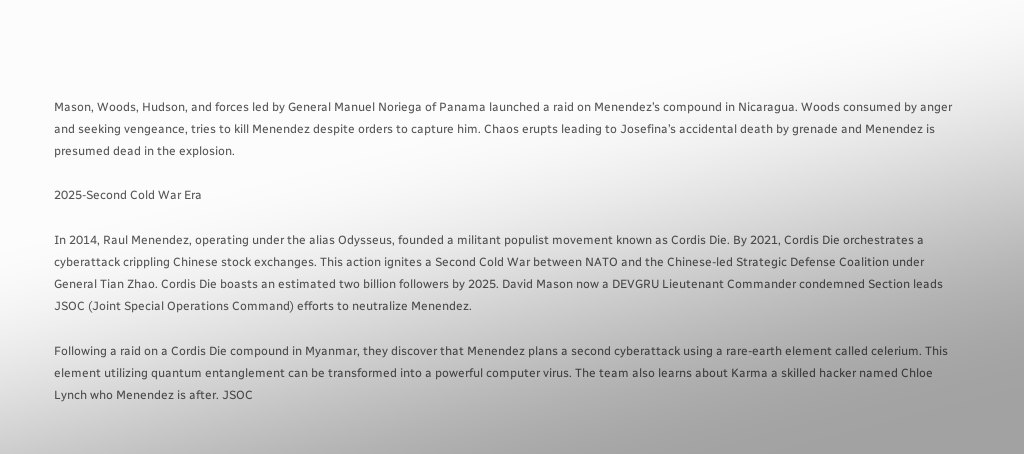Mason, Woods, Hudson, and forces led by General Manuel Noriega of Panama launched a raid on Menendez’s compound in Nicaragua. Woods consumed by anger and seeking vengeance, tries to kill Menendez despite orders to capture him. Chaos erupts leading to Josefina’s accidental death by grenade and Menendez is presumed dead in the explosion.

2025-Second Cold War Era

In 2014, Raul Menendez, operating under the alias Odysseus, founded a militant populist movement known as Cordis Die. By 2021, Cordis Die orchestrates a cyberattack crippling Chinese stock exchanges. This action ignites a Second Cold War between NATO and the Chinese-led Strategic Defense Coalition under General Tian Zhao. Cordis Die boasts an estimated two billion followers by 2025. David Mason now a DEVGRU Lieutenant Commander condemned Section leads JSOC (Joint Special Operations Command) efforts to neutralize Menendez.

Following a raid on a Cordis Die compound in Myanmar, they discover that Menendez plans a second cyberattack using a rare-earth element called celerium. This element utilizing quantum entanglement can be transformed into a powerful computer virus. The team also learns about Karma a skilled hacker named Chloe Lynch who Menendez is after. JSOC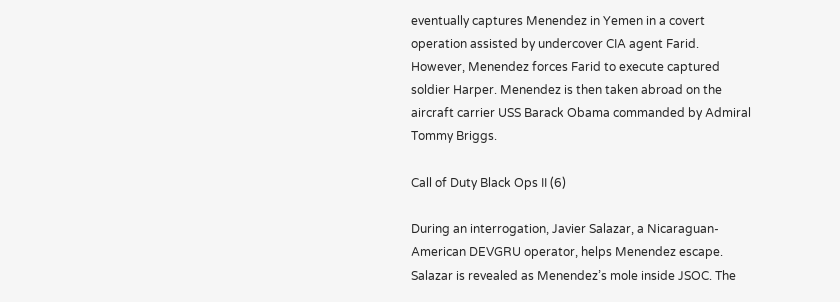eventually captures Menendez in Yemen in a covert operation assisted by undercover CIA agent Farid. However, Menendez forces Farid to execute captured soldier Harper. Menendez is then taken abroad on the aircraft carrier USS Barack Obama commanded by Admiral Tommy Briggs.

Call of Duty Black Ops II (6)

During an interrogation, Javier Salazar, a Nicaraguan-American DEVGRU operator, helps Menendez escape. Salazar is revealed as Menendez’s mole inside JSOC. The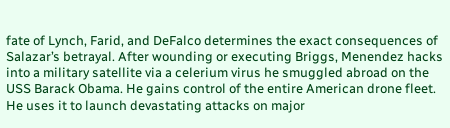fate of Lynch, Farid, and DeFalco determines the exact consequences of Salazar’s betrayal. After wounding or executing Briggs, Menendez hacks into a military satellite via a celerium virus he smuggled abroad on the USS Barack Obama. He gains control of the entire American drone fleet. He uses it to launch devastating attacks on major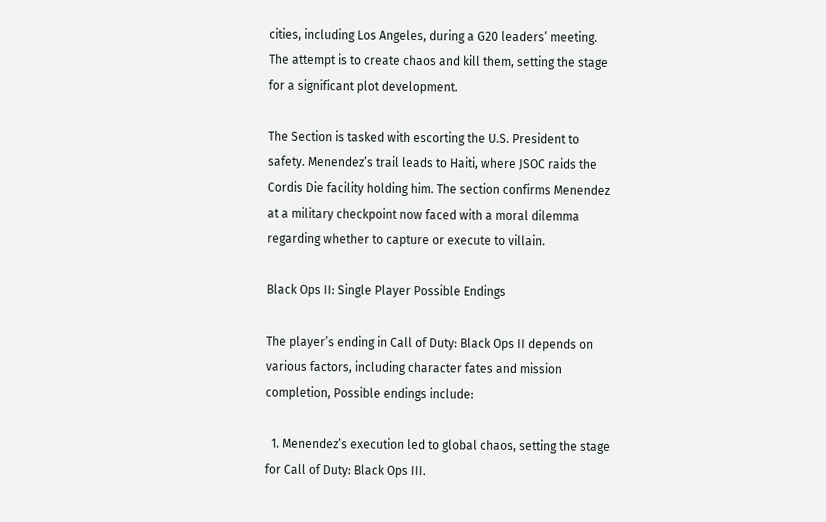cities, including Los Angeles, during a G20 leaders’ meeting. The attempt is to create chaos and kill them, setting the stage for a significant plot development.

The Section is tasked with escorting the U.S. President to safety. Menendez’s trail leads to Haiti, where JSOC raids the Cordis Die facility holding him. The section confirms Menendez at a military checkpoint now faced with a moral dilemma regarding whether to capture or execute to villain.

Black Ops II: Single Player Possible Endings

The player’s ending in Call of Duty: Black Ops II depends on various factors, including character fates and mission completion, Possible endings include:

  1. Menendez’s execution led to global chaos, setting the stage for Call of Duty: Black Ops III.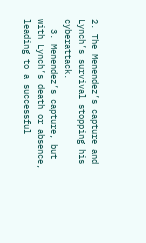2. The Menendez’s capture and Lynch’s survival stopping his cyberattack.
  3. Menendez’s capture, but with Lynch’s death or absence, leading to a successful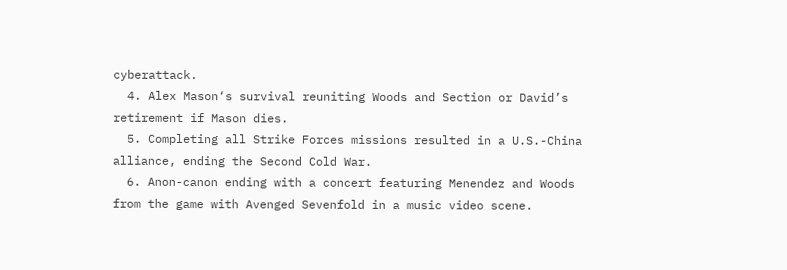cyberattack.
  4. Alex Mason‘s survival reuniting Woods and Section or David’s retirement if Mason dies.
  5. Completing all Strike Forces missions resulted in a U.S.-China alliance, ending the Second Cold War.
  6. Anon-canon ending with a concert featuring Menendez and Woods from the game with Avenged Sevenfold in a music video scene.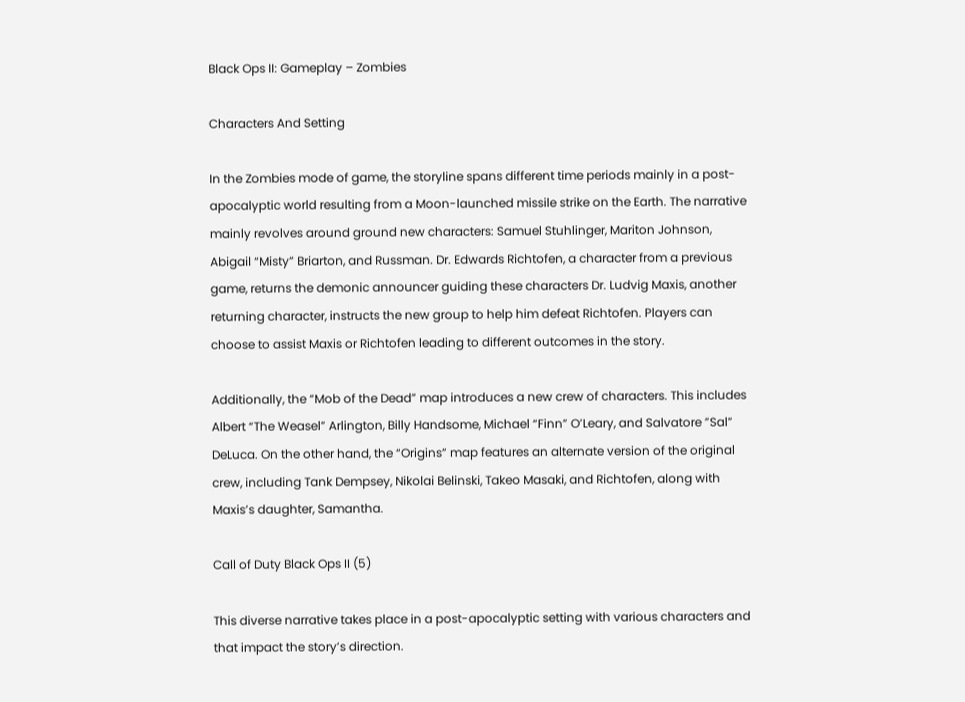Black Ops II: Gameplay – Zombies

Characters And Setting

In the Zombies mode of game, the storyline spans different time periods mainly in a post-apocalyptic world resulting from a Moon-launched missile strike on the Earth. The narrative mainly revolves around ground new characters: Samuel Stuhlinger, Mariton Johnson, Abigail “Misty” Briarton, and Russman. Dr. Edwards Richtofen, a character from a previous game, returns the demonic announcer guiding these characters Dr. Ludvig Maxis, another returning character, instructs the new group to help him defeat Richtofen. Players can choose to assist Maxis or Richtofen leading to different outcomes in the story.

Additionally, the “Mob of the Dead” map introduces a new crew of characters. This includes Albert “The Weasel” Arlington, Billy Handsome, Michael “Finn” O’Leary, and Salvatore ”Sal” DeLuca. On the other hand, the “Origins” map features an alternate version of the original crew, including Tank Dempsey, Nikolai Belinski, Takeo Masaki, and Richtofen, along with Maxis’s daughter, Samantha.

Call of Duty Black Ops II (5)

This diverse narrative takes place in a post-apocalyptic setting with various characters and that impact the story’s direction.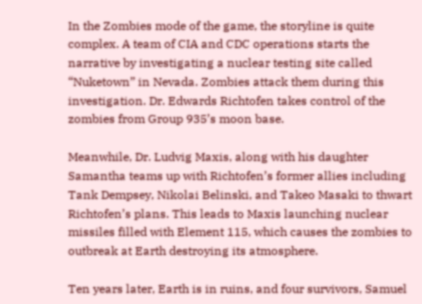In the Zombies mode of the game, the storyline is quite complex. A team of CIA and CDC operations starts the narrative by investigating a nuclear testing site called “Nuketown” in Nevada. Zombies attack them during this investigation. Dr. Edwards Richtofen takes control of the zombies from Group 935’s moon base.

Meanwhile, Dr. Ludvig Maxis, along with his daughter Samantha teams up with Richtofen’s former allies including Tank Dempsey, Nikolai Belinski, and Takeo Masaki to thwart Richtofen’s plans. This leads to Maxis launching nuclear missiles filled with Element 115, which causes the zombies to outbreak at Earth destroying its atmosphere.

Ten years later, Earth is in ruins, and four survivors, Samuel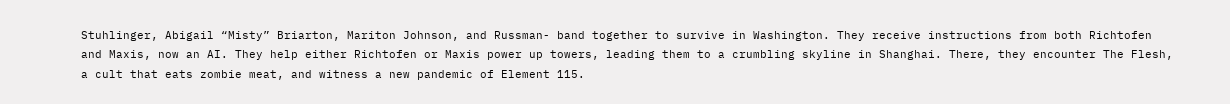Stuhlinger, Abigail “Misty” Briarton, Mariton Johnson, and Russman- band together to survive in Washington. They receive instructions from both Richtofen and Maxis, now an AI. They help either Richtofen or Maxis power up towers, leading them to a crumbling skyline in Shanghai. There, they encounter The Flesh, a cult that eats zombie meat, and witness a new pandemic of Element 115.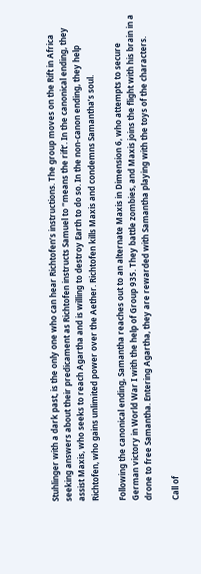Stuhlinger with a dark past, is the only one who can hear Richtofen’s instructions. The group moves on the Rift in Africa seeking answers about their predicament as Richtofen instructs Samuel to “means the rift’. In the canonical ending, they assist Maxis, who seeks to reach Agartha and is willing to destroy Earth to do so. In the non-canon ending, they help Richtofen, who gains unlimited power over the Aether. Richtofen kills Maxis and condemns Samantha’s soul.

Following the canonical ending, Samantha reaches out to an alternate Maxis in Dimension 6, who attempts to secure German victory in World War I with the help of Group 935. They battle zombies, and Maxis joins the flight with his brain in a drone to free Samantha. Entering Agartha, they are rewarded with Samantha playing with the toys of the characters.

Call of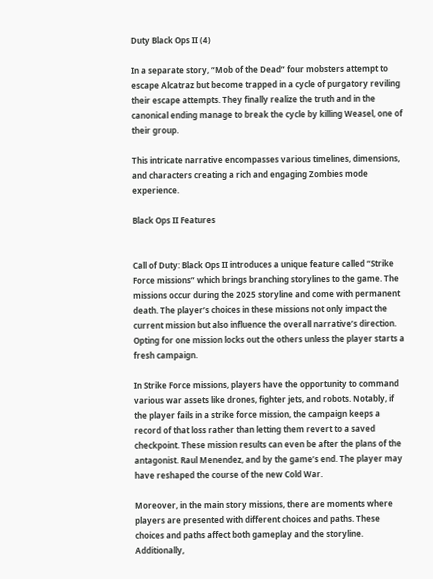Duty Black Ops II (4)

In a separate story, “Mob of the Dead” four mobsters attempt to escape Alcatraz but become trapped in a cycle of purgatory reviling their escape attempts. They finally realize the truth and in the canonical ending manage to break the cycle by killing Weasel, one of their group.

This intricate narrative encompasses various timelines, dimensions, and characters creating a rich and engaging Zombies mode experience.

Black Ops II Features


Call of Duty: Black Ops II introduces a unique feature called “Strike Force missions” which brings branching storylines to the game. The missions occur during the 2025 storyline and come with permanent death. The player’s choices in these missions not only impact the current mission but also influence the overall narrative’s direction. Opting for one mission locks out the others unless the player starts a fresh campaign.

In Strike Force missions, players have the opportunity to command various war assets like drones, fighter jets, and robots. Notably, if the player fails in a strike force mission, the campaign keeps a record of that loss rather than letting them revert to a saved checkpoint. These mission results can even be after the plans of the antagonist. Raul Menendez, and by the game’s end. The player may have reshaped the course of the new Cold War.

Moreover, in the main story missions, there are moments where players are presented with different choices and paths. These choices and paths affect both gameplay and the storyline. Additionally,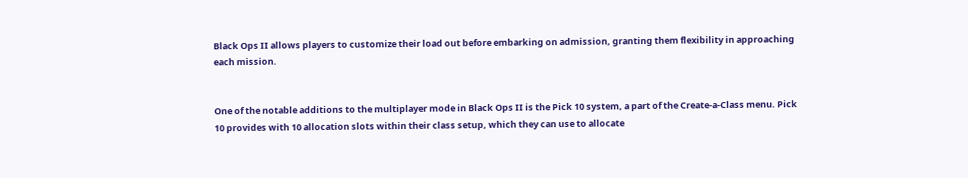Black Ops II allows players to customize their load out before embarking on admission, granting them flexibility in approaching each mission.


One of the notable additions to the multiplayer mode in Black Ops II is the Pick 10 system, a part of the Create-a-Class menu. Pick 10 provides with 10 allocation slots within their class setup, which they can use to allocate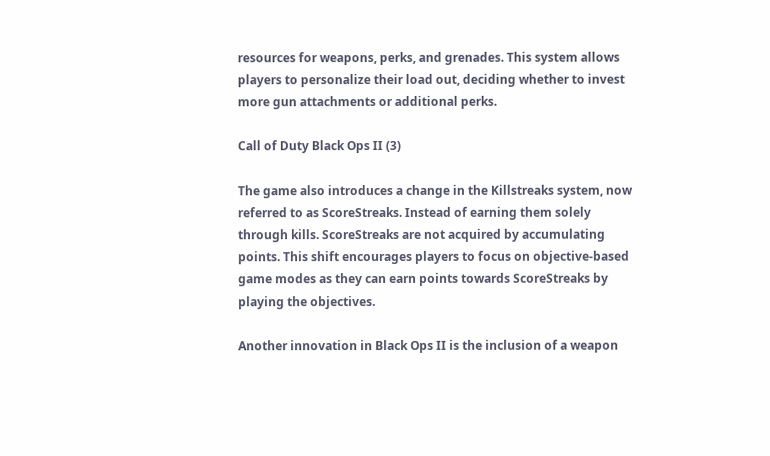resources for weapons, perks, and grenades. This system allows players to personalize their load out, deciding whether to invest more gun attachments or additional perks.

Call of Duty Black Ops II (3)

The game also introduces a change in the Killstreaks system, now referred to as ScoreStreaks. Instead of earning them solely through kills. ScoreStreaks are not acquired by accumulating points. This shift encourages players to focus on objective-based game modes as they can earn points towards ScoreStreaks by playing the objectives.

Another innovation in Black Ops II is the inclusion of a weapon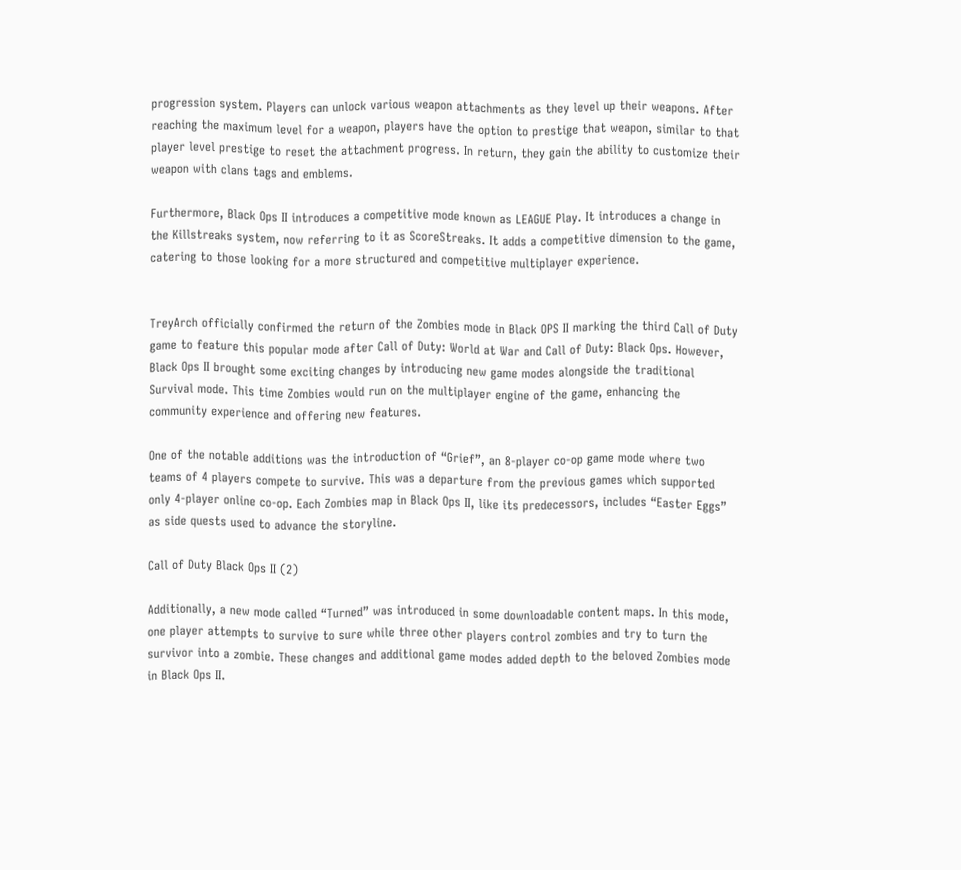progression system. Players can unlock various weapon attachments as they level up their weapons. After reaching the maximum level for a weapon, players have the option to prestige that weapon, similar to that player level prestige to reset the attachment progress. In return, they gain the ability to customize their weapon with clans tags and emblems.

Furthermore, Black Ops II introduces a competitive mode known as LEAGUE Play. It introduces a change in the Killstreaks system, now referring to it as ScoreStreaks. It adds a competitive dimension to the game, catering to those looking for a more structured and competitive multiplayer experience.


TreyArch officially confirmed the return of the Zombies mode in Black OPS II marking the third Call of Duty game to feature this popular mode after Call of Duty: World at War and Call of Duty: Black Ops. However, Black Ops II brought some exciting changes by introducing new game modes alongside the traditional Survival mode. This time Zombies would run on the multiplayer engine of the game, enhancing the community experience and offering new features.

One of the notable additions was the introduction of “Grief”, an 8-player co-op game mode where two teams of 4 players compete to survive. This was a departure from the previous games which supported only 4-player online co-op. Each Zombies map in Black Ops II, like its predecessors, includes “Easter Eggs” as side quests used to advance the storyline.

Call of Duty Black Ops II (2)

Additionally, a new mode called “Turned” was introduced in some downloadable content maps. In this mode, one player attempts to survive to sure while three other players control zombies and try to turn the survivor into a zombie. These changes and additional game modes added depth to the beloved Zombies mode in Black Ops II.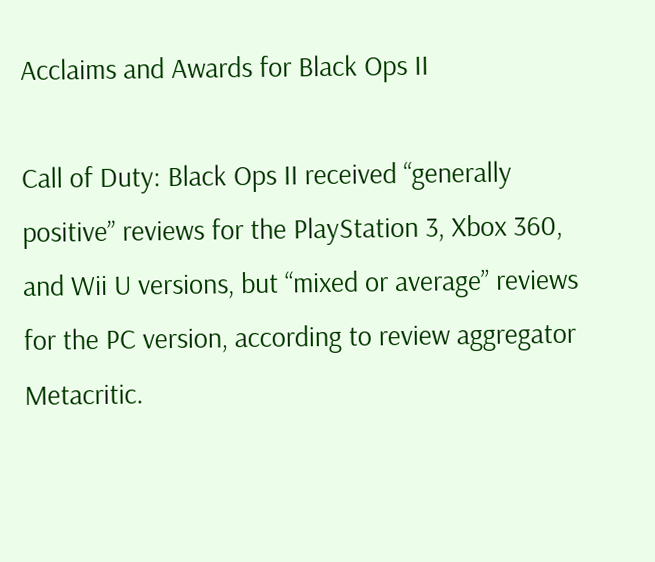Acclaims and Awards for Black Ops II

Call of Duty: Black Ops II received “generally positive” reviews for the PlayStation 3, Xbox 360, and Wii U versions, but “mixed or average” reviews for the PC version, according to review aggregator Metacritic.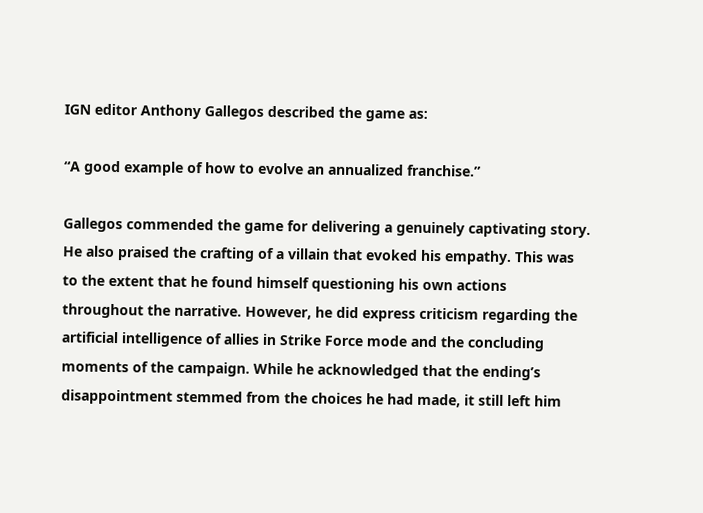IGN editor Anthony Gallegos described the game as:

“A good example of how to evolve an annualized franchise.”

Gallegos commended the game for delivering a genuinely captivating story. He also praised the crafting of a villain that evoked his empathy. This was to the extent that he found himself questioning his own actions throughout the narrative. However, he did express criticism regarding the artificial intelligence of allies in Strike Force mode and the concluding moments of the campaign. While he acknowledged that the ending’s disappointment stemmed from the choices he had made, it still left him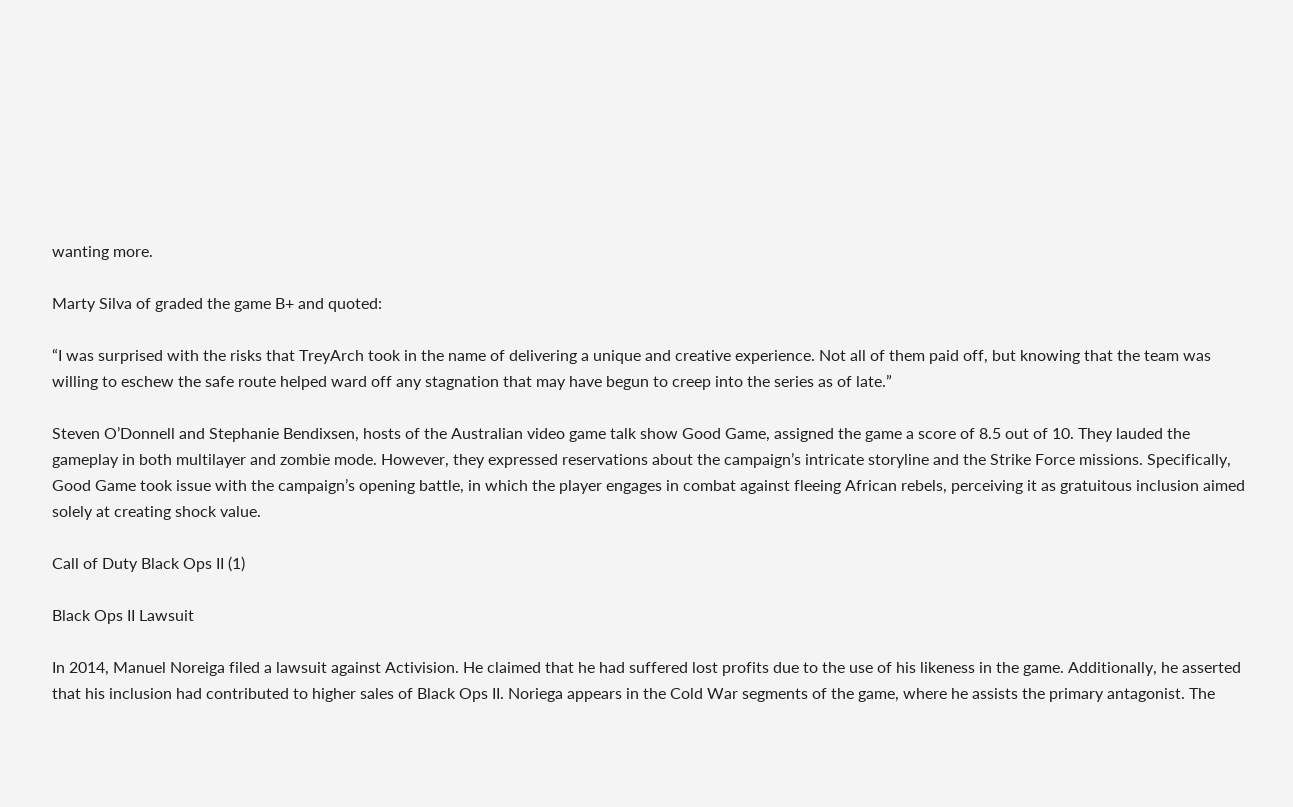wanting more.

Marty Silva of graded the game B+ and quoted:

“I was surprised with the risks that TreyArch took in the name of delivering a unique and creative experience. Not all of them paid off, but knowing that the team was willing to eschew the safe route helped ward off any stagnation that may have begun to creep into the series as of late.”

Steven O’Donnell and Stephanie Bendixsen, hosts of the Australian video game talk show Good Game, assigned the game a score of 8.5 out of 10. They lauded the gameplay in both multilayer and zombie mode. However, they expressed reservations about the campaign’s intricate storyline and the Strike Force missions. Specifically, Good Game took issue with the campaign’s opening battle, in which the player engages in combat against fleeing African rebels, perceiving it as gratuitous inclusion aimed solely at creating shock value.

Call of Duty Black Ops II (1)

Black Ops II Lawsuit

In 2014, Manuel Noreiga filed a lawsuit against Activision. He claimed that he had suffered lost profits due to the use of his likeness in the game. Additionally, he asserted that his inclusion had contributed to higher sales of Black Ops II. Noriega appears in the Cold War segments of the game, where he assists the primary antagonist. The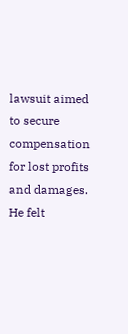lawsuit aimed to secure compensation for lost profits and damages. He felt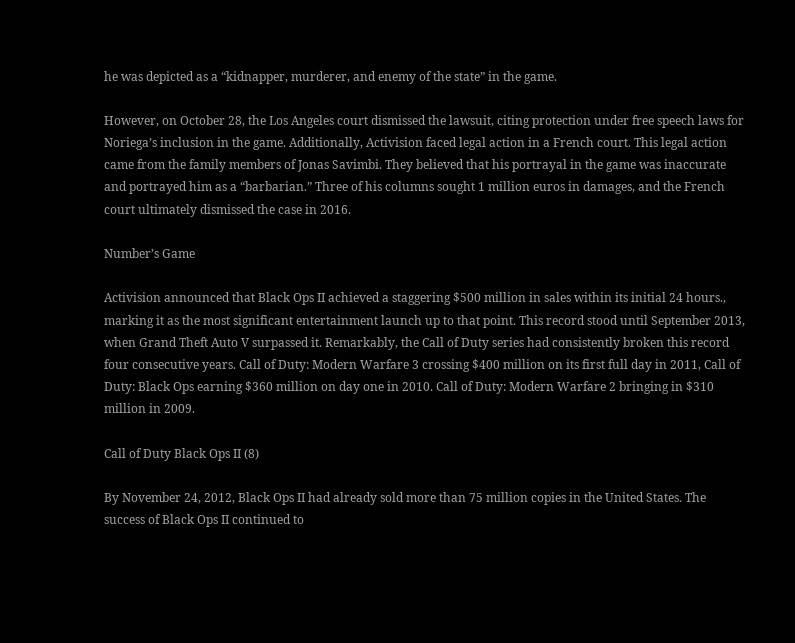he was depicted as a “kidnapper, murderer, and enemy of the state” in the game.

However, on October 28, the Los Angeles court dismissed the lawsuit, citing protection under free speech laws for Noriega’s inclusion in the game. Additionally, Activision faced legal action in a French court. This legal action came from the family members of Jonas Savimbi. They believed that his portrayal in the game was inaccurate and portrayed him as a “barbarian.” Three of his columns sought 1 million euros in damages, and the French court ultimately dismissed the case in 2016.

Number’s Game

Activision announced that Black Ops II achieved a staggering $500 million in sales within its initial 24 hours., marking it as the most significant entertainment launch up to that point. This record stood until September 2013, when Grand Theft Auto V surpassed it. Remarkably, the Call of Duty series had consistently broken this record four consecutive years. Call of Duty: Modern Warfare 3 crossing $400 million on its first full day in 2011, Call of Duty: Black Ops earning $360 million on day one in 2010. Call of Duty: Modern Warfare 2 bringing in $310 million in 2009.

Call of Duty Black Ops II (8)

By November 24, 2012, Black Ops II had already sold more than 75 million copies in the United States. The success of Black Ops II continued to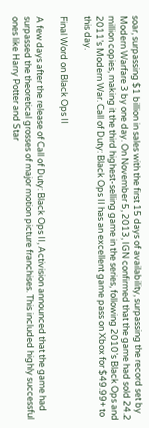soar, surpassing $1 billion in sales with the first 15 days of availability, surpassing the record set by Modern Warfare 3 by one day. On November 5, 2013, IGN confirmed that the game had sold 24.2 million copies, making it the third highest-selling game in the series, following 2010’s Black Ops and 2011’s Modern War. Call of Duty: Black Ops II has an excellent game pass on Xbox for $49.99+ to this day.

Final Word on Black Ops II

A few days after the release of Call of Duty: Black Ops II, Activision announced that the game had surpassed the theoretical grosses of major motion picture franchises. This included highly successful ones like Harry Potter and Star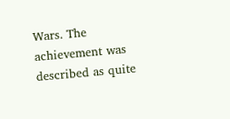Wars. The achievement was described as quite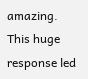amazing. This huge response led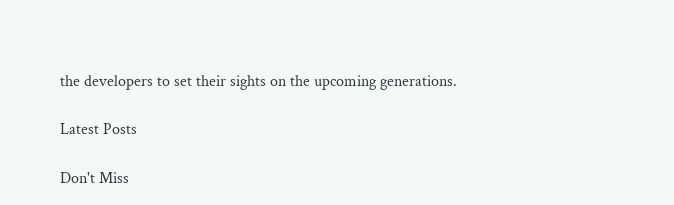the developers to set their sights on the upcoming generations.

Latest Posts

Don't Miss